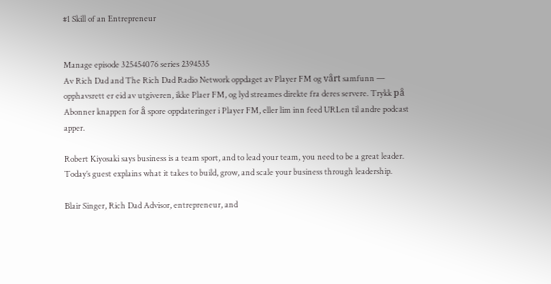#1 Skill of an Entrepreneur


Manage episode 325454076 series 2394535
Av Rich Dad and The Rich Dad Radio Network oppdaget av Player FM og vårt samfunn — opphavsrett er eid av utgiveren, ikke Plaer FM, og lyd streames direkte fra deres servere. Trykk på Abonner knappen for å spore oppdateringer i Player FM, eller lim inn feed URLen til andre podcast apper.

Robert Kiyosaki says business is a team sport, and to lead your team, you need to be a great leader. Today’s guest explains what it takes to build, grow, and scale your business through leadership.

Blair Singer, Rich Dad Advisor, entrepreneur, and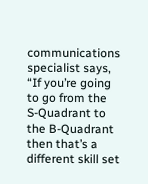communications specialist says, “If you’re going to go from the S-Quadrant to the B-Quadrant then that’s a different skill set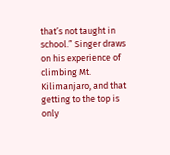that’s not taught in school.” Singer draws on his experience of climbing Mt. Kilimanjaro, and that getting to the top is only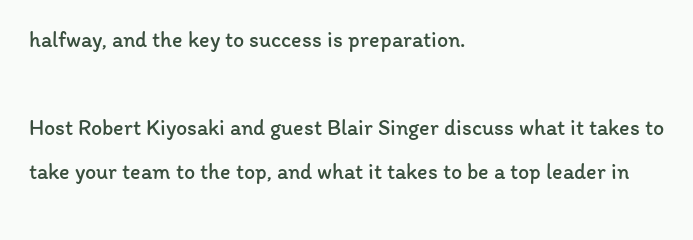halfway, and the key to success is preparation.

Host Robert Kiyosaki and guest Blair Singer discuss what it takes to take your team to the top, and what it takes to be a top leader in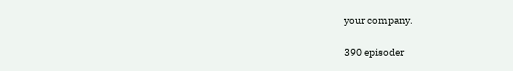your company.

390 episoder